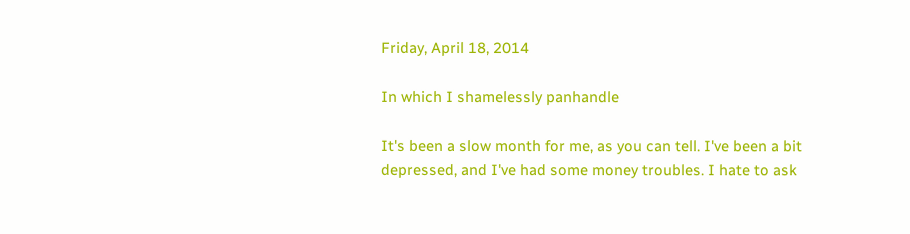Friday, April 18, 2014

In which I shamelessly panhandle

It's been a slow month for me, as you can tell. I've been a bit depressed, and I've had some money troubles. I hate to ask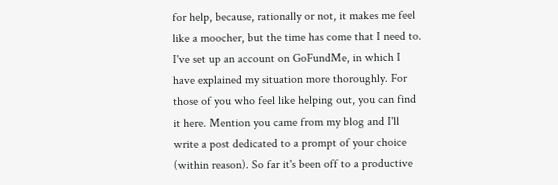for help, because, rationally or not, it makes me feel like a moocher, but the time has come that I need to. I've set up an account on GoFundMe, in which I have explained my situation more thoroughly. For those of you who feel like helping out, you can find it here. Mention you came from my blog and I'll write a post dedicated to a prompt of your choice (within reason). So far it's been off to a productive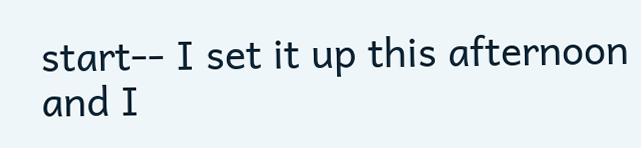start-- I set it up this afternoon and I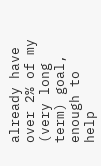already have over 2% of my (very long term) goal, enough to help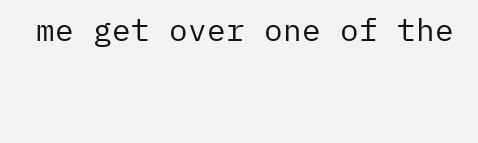me get over one of the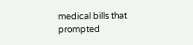medical bills that prompted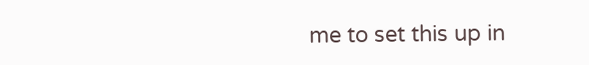me to set this up in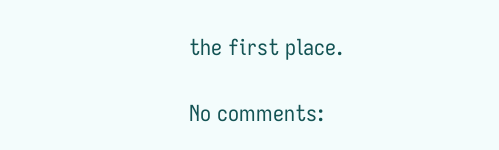the first place.

No comments: